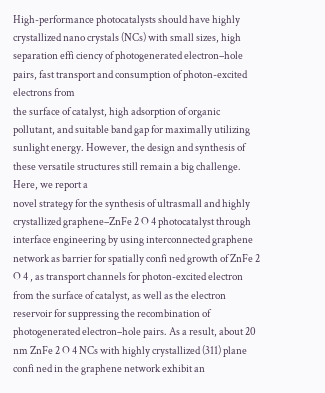High-performance photocatalysts should have highly crystallized nano crystals (NCs) with small sizes, high separation effi ciency of photogenerated electron–hole pairs, fast transport and consumption of photon-excited electrons from
the surface of catalyst, high adsorption of organic pollutant, and suitable band gap for maximally utilizing sunlight energy. However, the design and synthesis of these versatile structures still remain a big challenge. Here, we report a
novel strategy for the synthesis of ultrasmall and highly crystallized graphene–ZnFe 2 O 4 photocatalyst through interface engineering by using interconnected graphene network as barrier for spatially confi ned growth of ZnFe 2 O 4 , as transport channels for photon-excited electron from the surface of catalyst, as well as the electron reservoir for suppressing the recombination of photogenerated electron–hole pairs. As a result, about 20 nm ZnFe 2 O 4 NCs with highly crystallized (311) plane confi ned in the graphene network exhibit an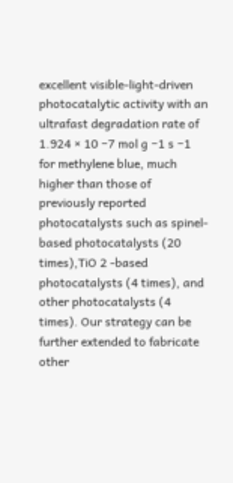excellent visible-light-driven photocatalytic activity with an ultrafast degradation rate of 1.924 × 10 −7 mol g −1 s −1 for methylene blue, much higher than those of previously reported photocatalysts such as spinel-based photocatalysts (20 times),TiO 2 -based photocatalysts (4 times), and other photocatalysts (4 times). Our strategy can be further extended to fabricate other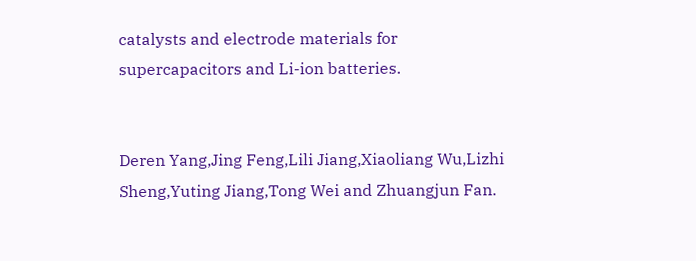catalysts and electrode materials for supercapacitors and Li-ion batteries.


Deren Yang,Jing Feng,Lili Jiang,Xiaoliang Wu,Lizhi Sheng,Yuting Jiang,Tong Wei and Zhuangjun Fan.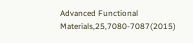Advanced Functional Materials,25,7080-7087(2015)